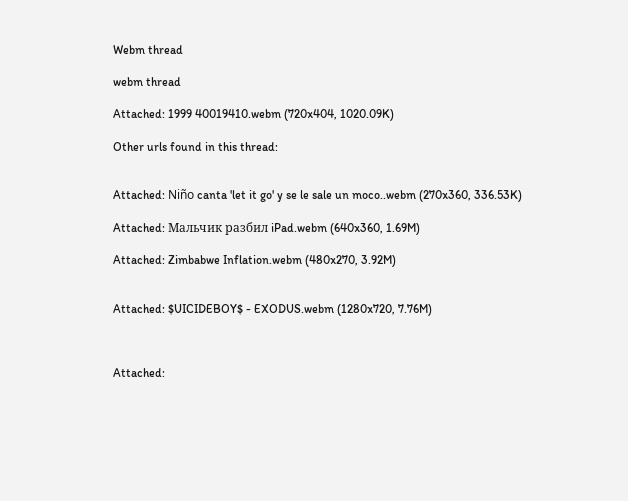Webm thread

webm thread

Attached: 1999 40019410.webm (720x404, 1020.09K)

Other urls found in this thread:


Attached: Niño canta 'let it go' y se le sale un moco..webm (270x360, 336.53K)

Attached: Мальчик разбил iPad.webm (640x360, 1.69M)

Attached: Zimbabwe Inflation.webm (480x270, 3.92M)


Attached: $UICIDEBOY$ - EXODUS.webm (1280x720, 7.76M)



Attached: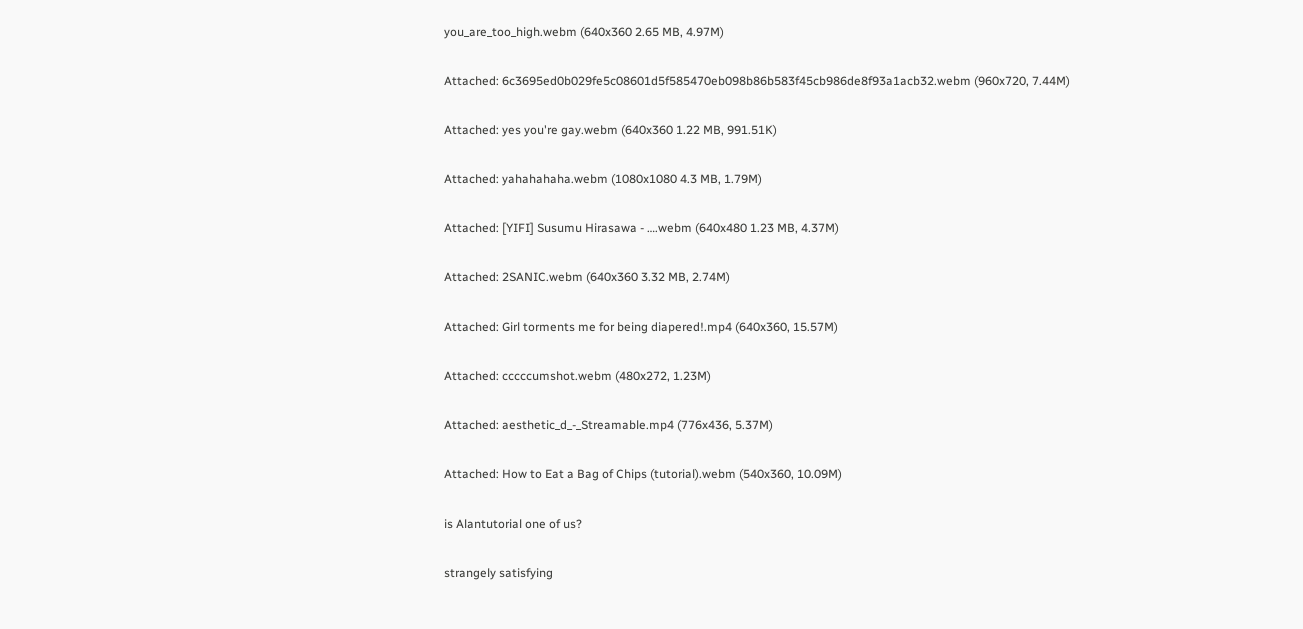you_are_too_high.webm (640x360 2.65 MB, 4.97M)

Attached: 6c3695ed0b029fe5c08601d5f585470eb098b86b583f45cb986de8f93a1acb32.webm (960x720, 7.44M)

Attached: yes you're gay.webm (640x360 1.22 MB, 991.51K)

Attached: yahahahaha.webm (1080x1080 4.3 MB, 1.79M)

Attached: [YIFI] Susumu Hirasawa - ….webm (640x480 1.23 MB, 4.37M)

Attached: 2SANIC.webm (640x360 3.32 MB, 2.74M)

Attached: Girl torments me for being diapered!.mp4 (640x360, 15.57M)

Attached: cccccumshot.webm (480x272, 1.23M)

Attached: aesthetic_d_-_Streamable.mp4 (776x436, 5.37M)

Attached: How to Eat a Bag of Chips (tutorial).webm (540x360, 10.09M)

is Alantutorial one of us?

strangely satisfying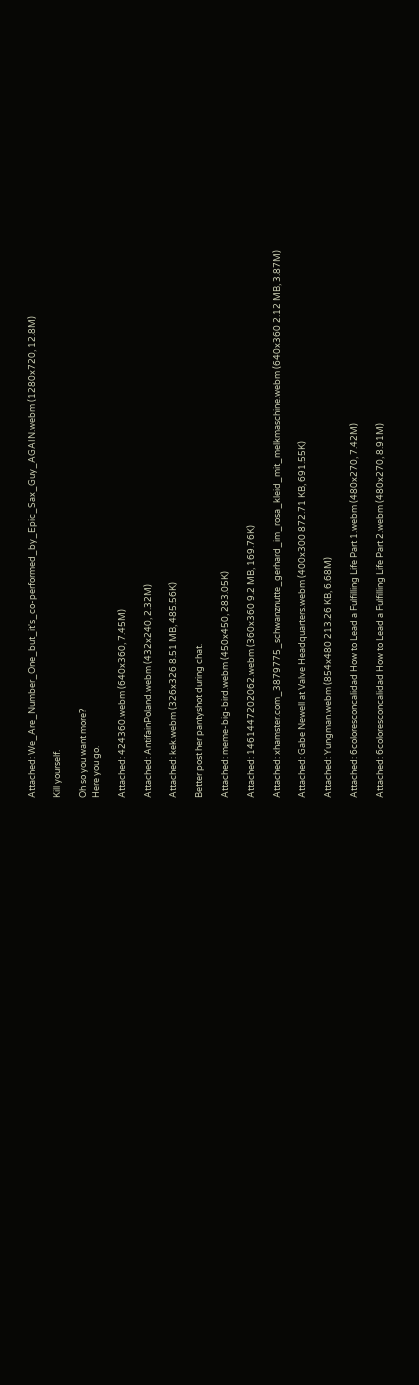Attached: We_Are_Number_One_but_it's_co-performed_by_Epic_Sax_Guy_AGAIN.webm (1280x720, 12.8M)

Kill yourself.

Oh so you want more?
Here you go.

Attached: 424360.webm (640x360, 7.45M)

Attached: AntifainPoland.webm (432x240, 2.32M)

Attached: kek.webm (326x326 8.51 MB, 485.56K)

Better post her pantyshot during chat.

Attached: meme-big-bird.webm (450x450, 283.05K)

Attached: 1461447202062.webm (360x360 9.2 MB, 169.76K)

Attached: xhamster.com_3879775_schwanznutte_gerhard_im_rosa_kleid_mit_melkmaschine.webm (640x360 2.12 MB, 3.87M)

Attached: Gabe Newell at Valve Headquarters.webm (400x300 872.71 KB, 691.55K)

Attached: Yungman.webm (854x480 213.26 KB, 6.68M)

Attached: 6coloresconcalidad How to Lead a Fulfilling Life Part 1.webm (480x270, 7.42M)

Attached: 6coloresconcalidad How to Lead a Fulfilling Life Part 2.webm (480x270, 8.91M)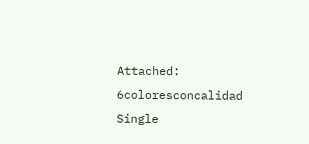Attached: 6coloresconcalidad Single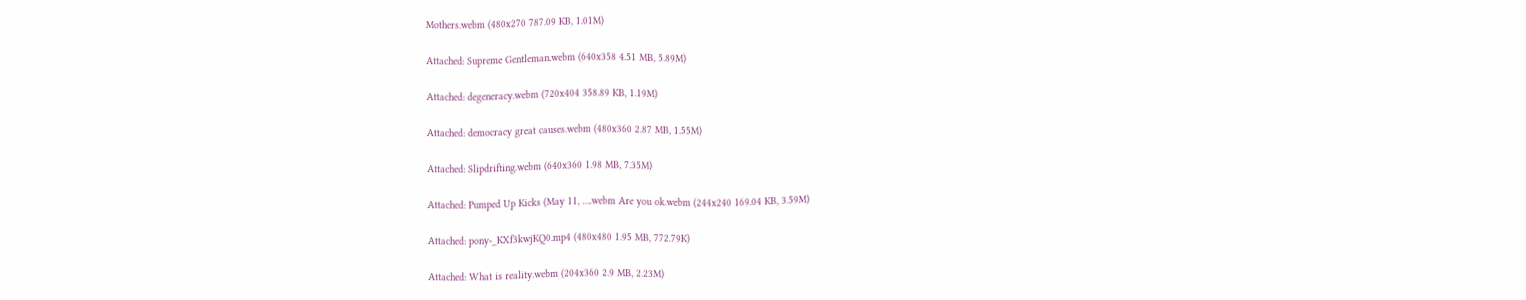Mothers.webm (480x270 787.09 KB, 1.01M)

Attached: Supreme Gentleman.webm (640x358 4.51 MB, 5.89M)

Attached: degeneracy.webm (720x404 358.89 KB, 1.19M)

Attached: democracy great causes.webm (480x360 2.87 MB, 1.55M)

Attached: Slipdrifting.webm (640x360 1.98 MB, 7.35M)

Attached: Pumped Up Kicks (May 11, ….webm Are you ok.webm (244x240 169.04 KB, 3.59M)

Attached: pony-_KXf3kwjKQ0.mp4 (480x480 1.95 MB, 772.79K)

Attached: What is reality.webm (204x360 2.9 MB, 2.23M)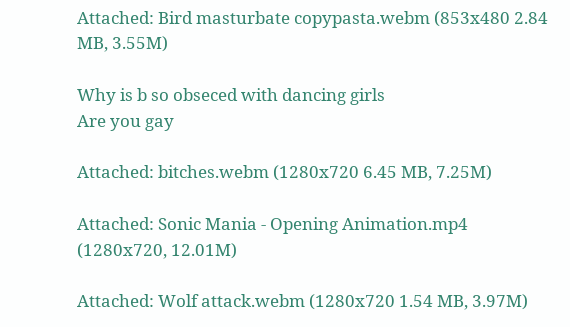Attached: Bird masturbate copypasta.webm (853x480 2.84 MB, 3.55M)

Why is b so obseced with dancing girls
Are you gay

Attached: bitches.webm (1280x720 6.45 MB, 7.25M)

Attached: Sonic Mania - Opening Animation.mp4 (1280x720, 12.01M)

Attached: Wolf attack.webm (1280x720 1.54 MB, 3.97M)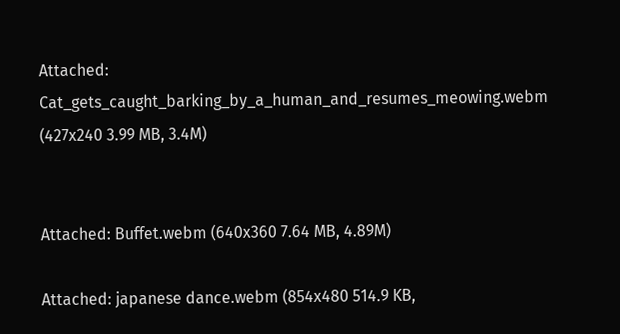Attached: Cat_gets_caught_barking_by_a_human_and_resumes_meowing.webm (427x240 3.99 MB, 3.4M)


Attached: Buffet.webm (640x360 7.64 MB, 4.89M)

Attached: japanese dance.webm (854x480 514.9 KB,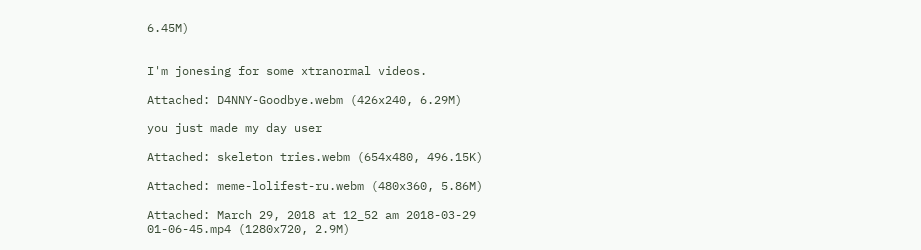6.45M)


I'm jonesing for some xtranormal videos.

Attached: D4NNY-Goodbye.webm (426x240, 6.29M)

you just made my day user

Attached: skeleton tries.webm (654x480, 496.15K)

Attached: meme-lolifest-ru.webm (480x360, 5.86M)

Attached: March 29, 2018 at 12_52 am 2018-03-29 01-06-45.mp4 (1280x720, 2.9M)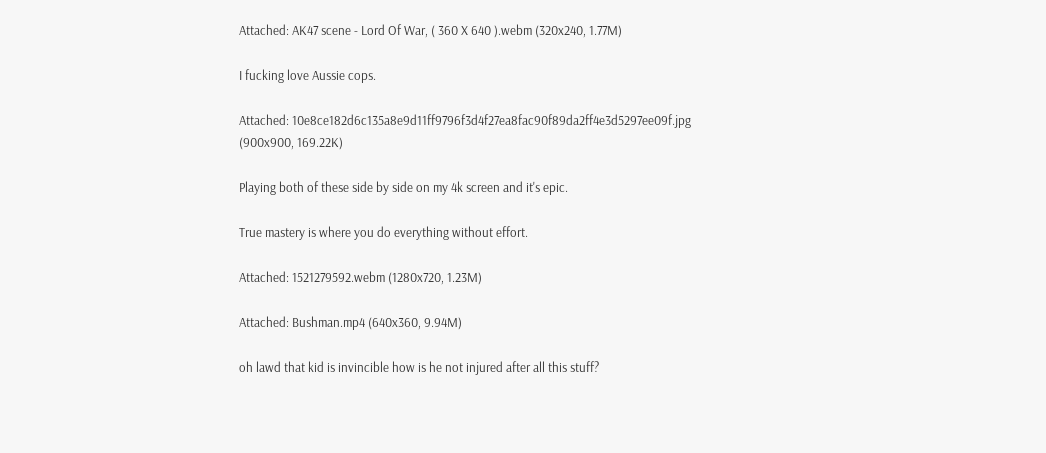Attached: AK47 scene - Lord Of War, ( 360 X 640 ).webm (320x240, 1.77M)

I fucking love Aussie cops.

Attached: 10e8ce182d6c135a8e9d11ff9796f3d4f27ea8fac90f89da2ff4e3d5297ee09f.jpg (900x900, 169.22K)

Playing both of these side by side on my 4k screen and it's epic.

True mastery is where you do everything without effort.

Attached: 1521279592.webm (1280x720, 1.23M)

Attached: Bushman.mp4 (640x360, 9.94M)

oh lawd that kid is invincible how is he not injured after all this stuff?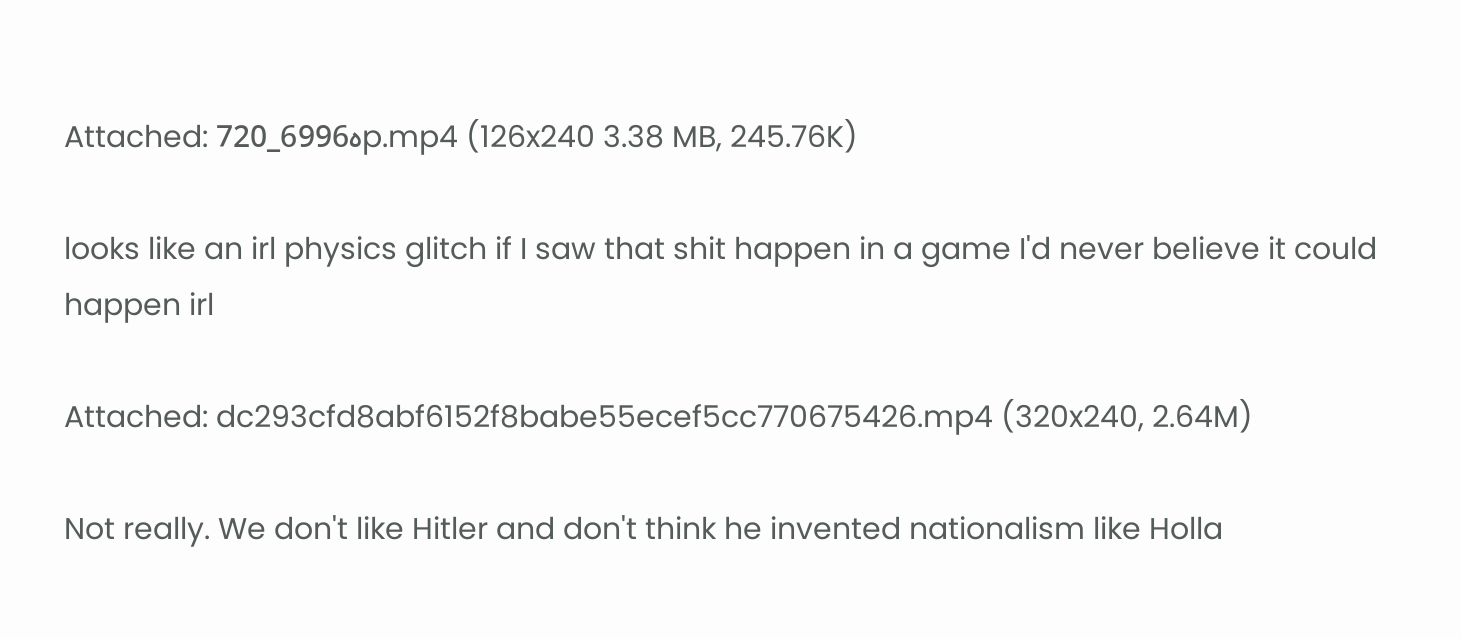Attached: ە6996_720p.mp4 (126x240 3.38 MB, 245.76K)

looks like an irl physics glitch if I saw that shit happen in a game I'd never believe it could happen irl

Attached: dc293cfd8abf6152f8babe55ecef5cc770675426.mp4 (320x240, 2.64M)

Not really. We don't like Hitler and don't think he invented nationalism like Holla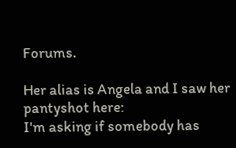Forums.

Her alias is Angela and I saw her pantyshot here:
I'm asking if somebody has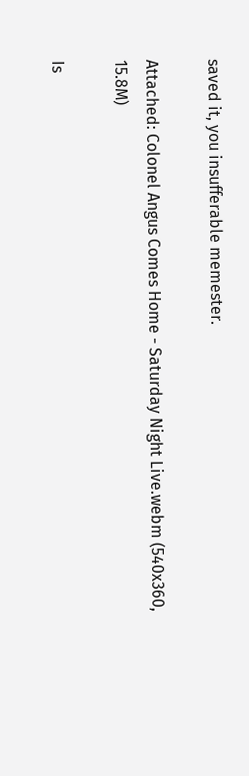saved it, you insufferable memester.

Attached: Colonel Angus Comes Home - Saturday Night Live.webm (540x360, 15.8M)

Is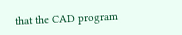that the CAD program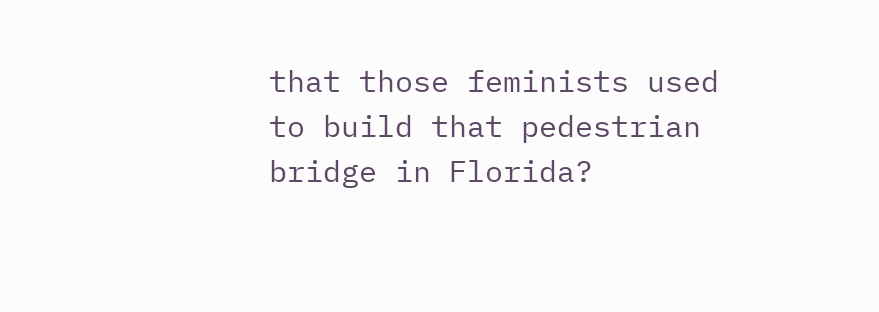that those feminists used to build that pedestrian bridge in Florida?